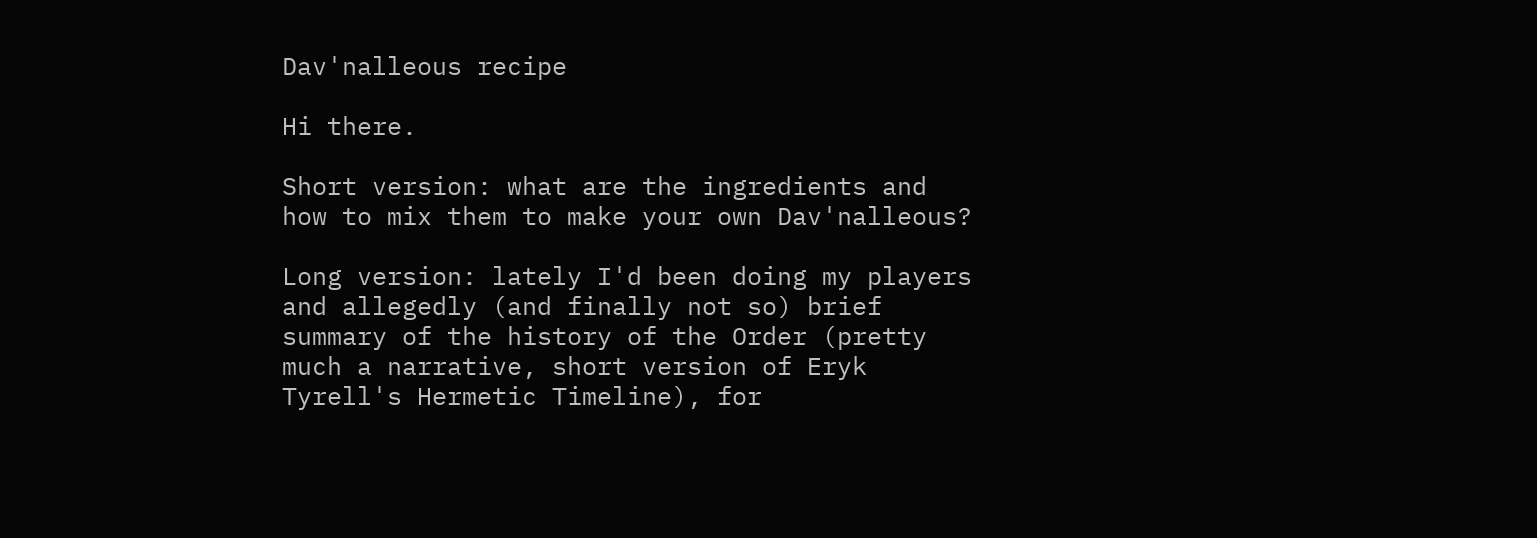Dav'nalleous recipe

Hi there.

Short version: what are the ingredients and how to mix them to make your own Dav'nalleous?

Long version: lately I'd been doing my players and allegedly (and finally not so) brief summary of the history of the Order (pretty much a narrative, short version of Eryk Tyrell's Hermetic Timeline), for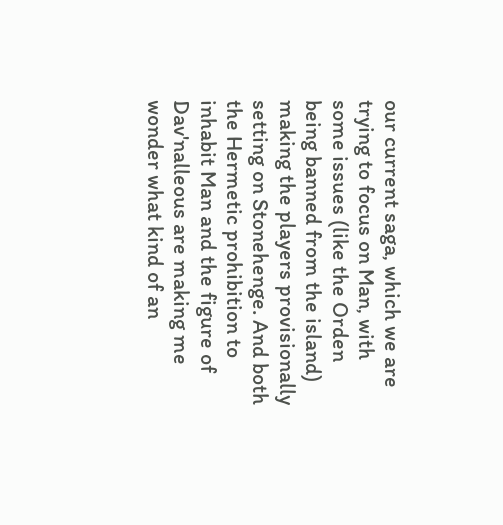our current saga, which we are trying to focus on Man, with some issues (like the Orden being banned from the island) making the players provisionally setting on Stonehenge. And both the Hermetic prohibition to inhabit Man and the figure of Dav'nalleous are making me wonder what kind of an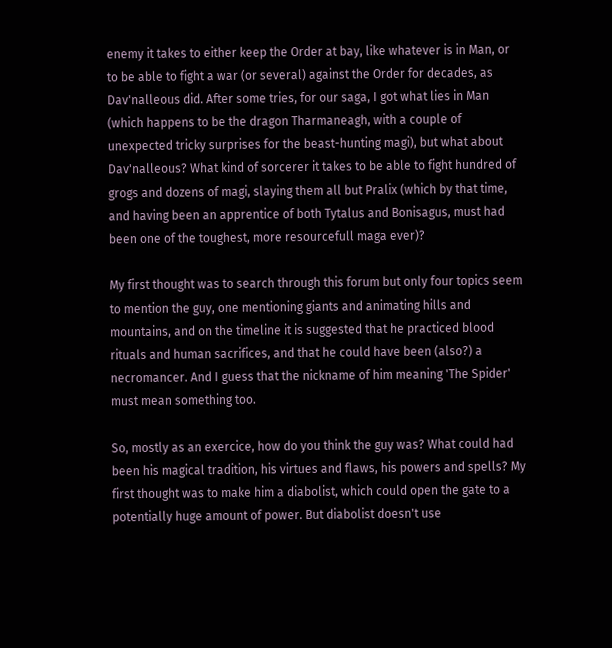enemy it takes to either keep the Order at bay, like whatever is in Man, or to be able to fight a war (or several) against the Order for decades, as Dav'nalleous did. After some tries, for our saga, I got what lies in Man (which happens to be the dragon Tharmaneagh, with a couple of unexpected tricky surprises for the beast-hunting magi), but what about Dav'nalleous? What kind of sorcerer it takes to be able to fight hundred of grogs and dozens of magi, slaying them all but Pralix (which by that time, and having been an apprentice of both Tytalus and Bonisagus, must had been one of the toughest, more resourcefull maga ever)?

My first thought was to search through this forum but only four topics seem to mention the guy, one mentioning giants and animating hills and mountains, and on the timeline it is suggested that he practiced blood rituals and human sacrifices, and that he could have been (also?) a necromancer. And I guess that the nickname of him meaning 'The Spider' must mean something too.

So, mostly as an exercice, how do you think the guy was? What could had been his magical tradition, his virtues and flaws, his powers and spells? My first thought was to make him a diabolist, which could open the gate to a potentially huge amount of power. But diabolist doesn't use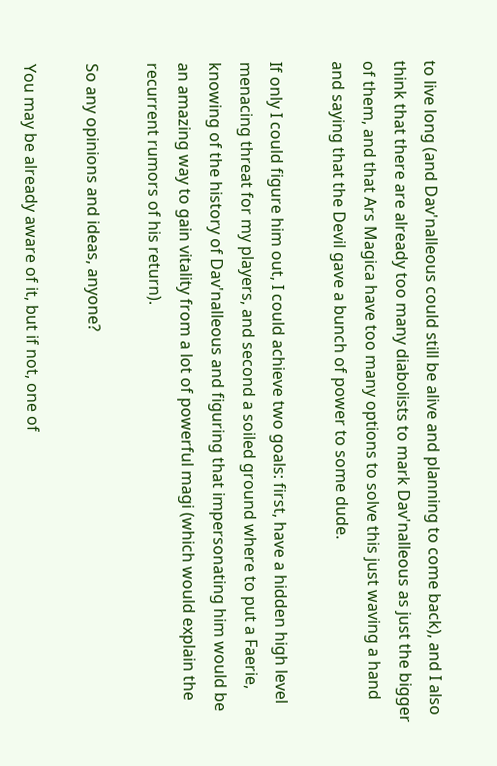to live long (and Dav'nalleous could still be alive and planning to come back), and I also think that there are already too many diabolists to mark Dav'nalleous as just the bigger of them, and that Ars Magica have too many options to solve this just waving a hand and saying that the Devil gave a bunch of power to some dude.

If only I could figure him out, I could achieve two goals: first, have a hidden high level menacing threat for my players, and second a soiled ground where to put a Faerie, knowing of the history of Dav'nalleous and figuring that impersonating him would be an amazing way to gain vitality from a lot of powerful magi (which would explain the recurrent rumors of his return).

So any opinions and ideas, anyone?

You may be already aware of it, but if not, one of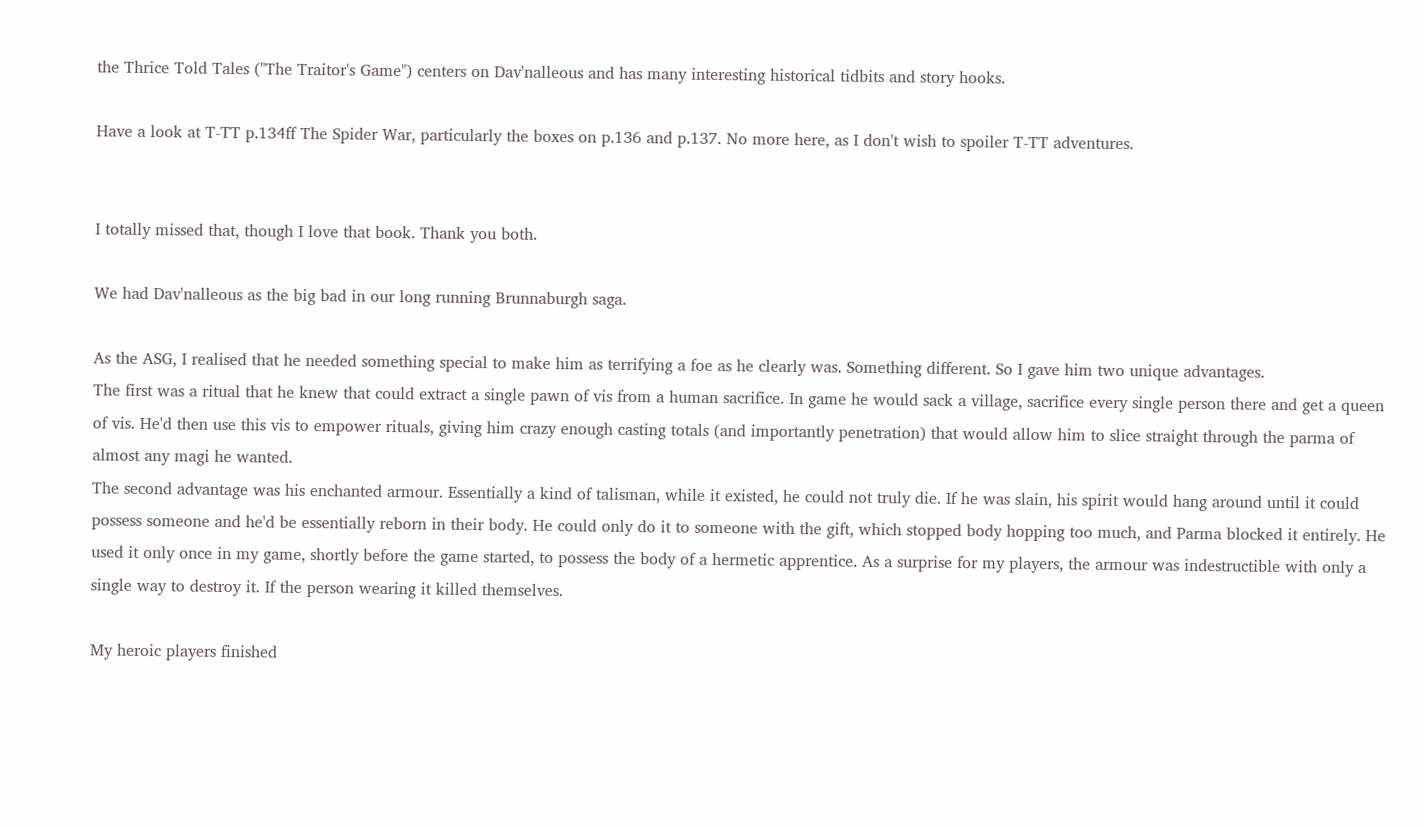the Thrice Told Tales ("The Traitor's Game") centers on Dav'nalleous and has many interesting historical tidbits and story hooks.

Have a look at T-TT p.134ff The Spider War, particularly the boxes on p.136 and p.137. No more here, as I don't wish to spoiler T-TT adventures.


I totally missed that, though I love that book. Thank you both.

We had Dav'nalleous as the big bad in our long running Brunnaburgh saga.

As the ASG, I realised that he needed something special to make him as terrifying a foe as he clearly was. Something different. So I gave him two unique advantages.
The first was a ritual that he knew that could extract a single pawn of vis from a human sacrifice. In game he would sack a village, sacrifice every single person there and get a queen of vis. He'd then use this vis to empower rituals, giving him crazy enough casting totals (and importantly penetration) that would allow him to slice straight through the parma of almost any magi he wanted.
The second advantage was his enchanted armour. Essentially a kind of talisman, while it existed, he could not truly die. If he was slain, his spirit would hang around until it could possess someone and he'd be essentially reborn in their body. He could only do it to someone with the gift, which stopped body hopping too much, and Parma blocked it entirely. He used it only once in my game, shortly before the game started, to possess the body of a hermetic apprentice. As a surprise for my players, the armour was indestructible with only a single way to destroy it. If the person wearing it killed themselves.

My heroic players finished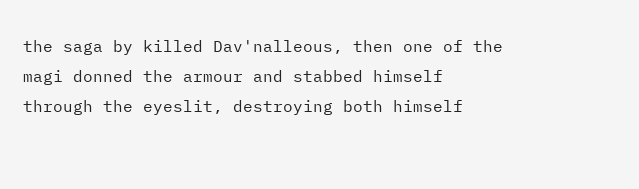the saga by killed Dav'nalleous, then one of the magi donned the armour and stabbed himself through the eyeslit, destroying both himself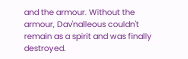and the armour. Without the armour, Dav'nalleous couldn't remain as a spirit and was finally destroyed.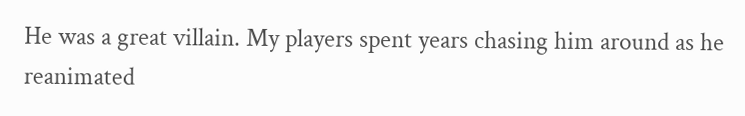He was a great villain. My players spent years chasing him around as he reanimated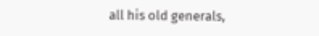all his old generals,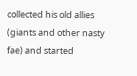collected his old allies (giants and other nasty fae) and started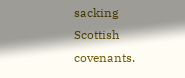sacking Scottish covenants.